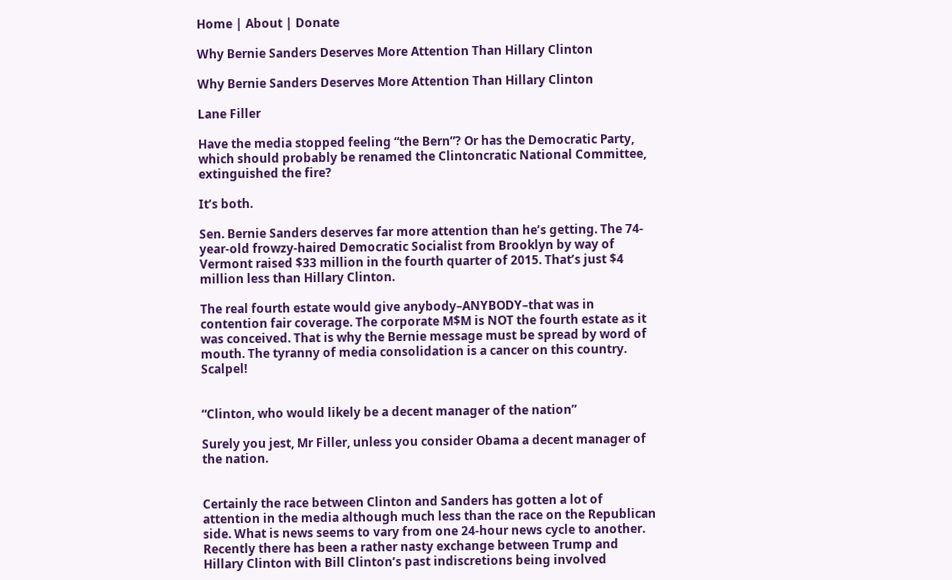Home | About | Donate

Why Bernie Sanders Deserves More Attention Than Hillary Clinton

Why Bernie Sanders Deserves More Attention Than Hillary Clinton

Lane Filler

Have the media stopped feeling “the Bern”? Or has the Democratic Party, which should probably be renamed the Clintoncratic National Committee, extinguished the fire?

It’s both.

Sen. Bernie Sanders deserves far more attention than he’s getting. The 74-year-old frowzy-haired Democratic Socialist from Brooklyn by way of Vermont raised $33 million in the fourth quarter of 2015. That’s just $4 million less than Hillary Clinton.

The real fourth estate would give anybody–ANYBODY–that was in contention fair coverage. The corporate M$M is NOT the fourth estate as it was conceived. That is why the Bernie message must be spread by word of mouth. The tyranny of media consolidation is a cancer on this country. Scalpel!


“Clinton, who would likely be a decent manager of the nation”

Surely you jest, Mr Filler, unless you consider Obama a decent manager of the nation.


Certainly the race between Clinton and Sanders has gotten a lot of attention in the media although much less than the race on the Republican side. What is news seems to vary from one 24-hour news cycle to another. Recently there has been a rather nasty exchange between Trump and Hillary Clinton with Bill Clinton’s past indiscretions being involved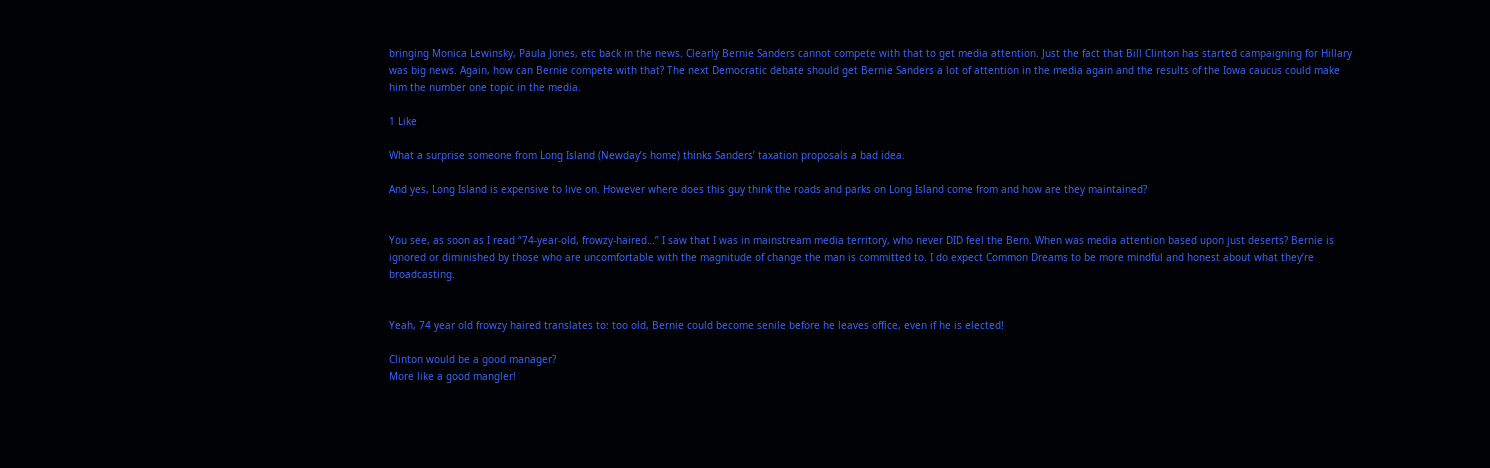bringing Monica Lewinsky, Paula Jones, etc back in the news. Clearly Bernie Sanders cannot compete with that to get media attention. Just the fact that Bill Clinton has started campaigning for Hillary was big news. Again, how can Bernie compete with that? The next Democratic debate should get Bernie Sanders a lot of attention in the media again and the results of the Iowa caucus could make him the number one topic in the media.

1 Like

What a surprise someone from Long Island (Newday’s home) thinks Sanders’ taxation proposals a bad idea.

And yes, Long Island is expensive to live on. However where does this guy think the roads and parks on Long Island come from and how are they maintained?


You see, as soon as I read “74-year-old, frowzy-haired…” I saw that I was in mainstream media territory, who never DID feel the Bern. When was media attention based upon just deserts? Bernie is ignored or diminished by those who are uncomfortable with the magnitude of change the man is committed to. I do expect Common Dreams to be more mindful and honest about what they’re broadcasting.


Yeah, 74 year old frowzy haired translates to: too old, Bernie could become senile before he leaves office, even if he is elected!

Clinton would be a good manager?
More like a good mangler!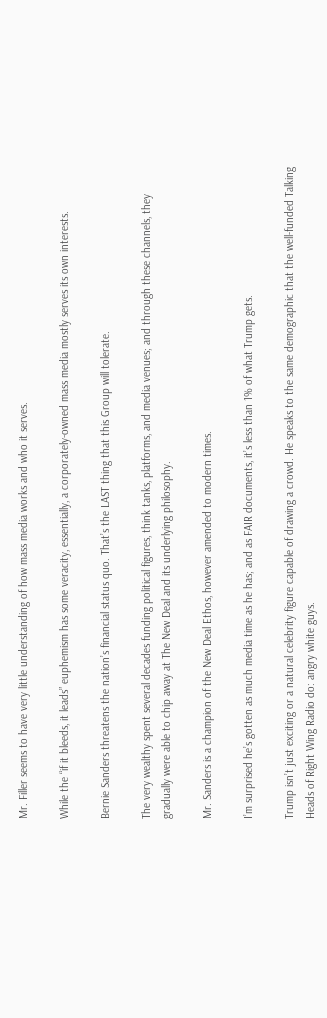Mr. Filler seems to have very little understanding of how mass media works and who it serves.

While the “if it bleeds, it leads” euphemism has some veracity, essentially, a corporately-owned mass media mostly serves its own interests.

Bernie Sanders threatens the nation’s financial status quo. That’s the LAST thing that this Group will tolerate.

The very wealthy spent several decades funding political figures, think tanks, platforms, and media venues; and through these channels, they gradually were able to chip away at The New Deal and its underlying philosophy.

Mr. Sanders is a champion of the New Deal Ethos, however amended to modern times.

I’m surprised he’s gotten as much media time as he has; and as FAIR documents, it’s less than 1% of what Trump gets.

Trump isn’t just exciting or a natural celebrity figure capable of drawing a crowd. He speaks to the same demographic that the well-funded Talking Heads of Right Wing Radio do: angry white guys.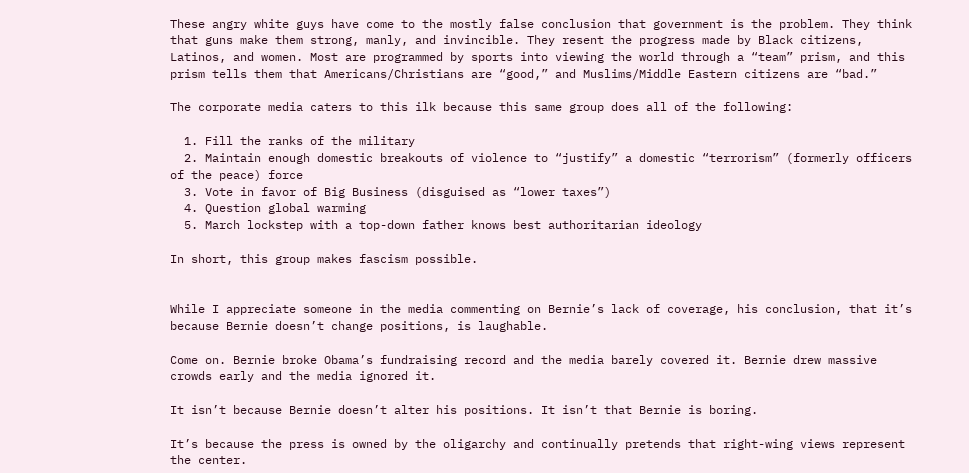These angry white guys have come to the mostly false conclusion that government is the problem. They think that guns make them strong, manly, and invincible. They resent the progress made by Black citizens, Latinos, and women. Most are programmed by sports into viewing the world through a “team” prism, and this prism tells them that Americans/Christians are “good,” and Muslims/Middle Eastern citizens are “bad.”

The corporate media caters to this ilk because this same group does all of the following:

  1. Fill the ranks of the military
  2. Maintain enough domestic breakouts of violence to “justify” a domestic “terrorism” (formerly officers of the peace) force
  3. Vote in favor of Big Business (disguised as “lower taxes”)
  4. Question global warming
  5. March lockstep with a top-down father knows best authoritarian ideology

In short, this group makes fascism possible.


While I appreciate someone in the media commenting on Bernie’s lack of coverage, his conclusion, that it’s because Bernie doesn’t change positions, is laughable.

Come on. Bernie broke Obama’s fundraising record and the media barely covered it. Bernie drew massive crowds early and the media ignored it.

It isn’t because Bernie doesn’t alter his positions. It isn’t that Bernie is boring.

It’s because the press is owned by the oligarchy and continually pretends that right-wing views represent the center.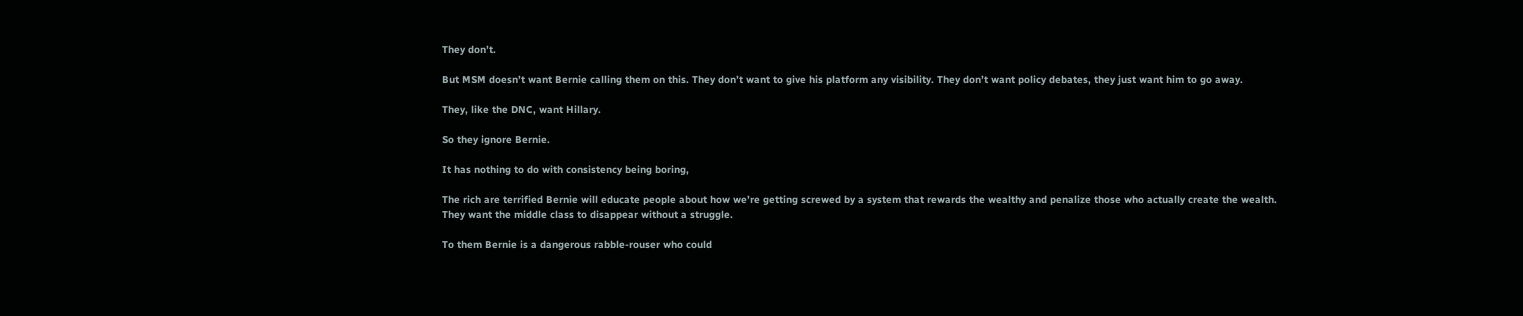They don’t.

But MSM doesn’t want Bernie calling them on this. They don’t want to give his platform any visibility. They don’t want policy debates, they just want him to go away.

They, like the DNC, want Hillary.

So they ignore Bernie.

It has nothing to do with consistency being boring,

The rich are terrified Bernie will educate people about how we’re getting screwed by a system that rewards the wealthy and penalize those who actually create the wealth. They want the middle class to disappear without a struggle.

To them Bernie is a dangerous rabble-rouser who could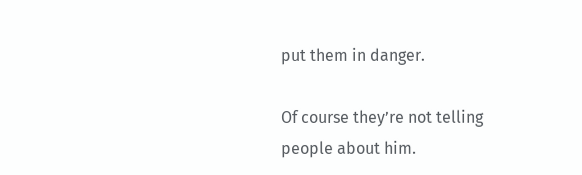put them in danger.

Of course they’re not telling people about him.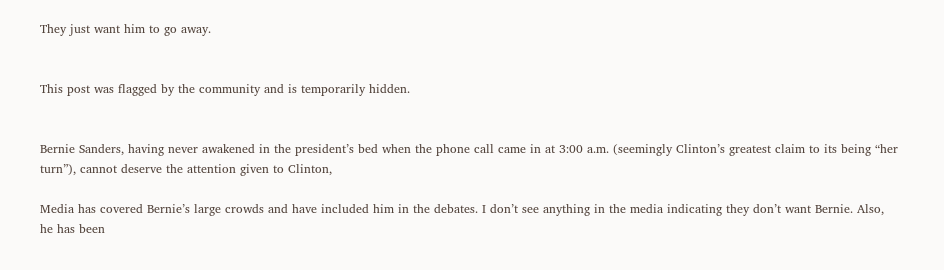They just want him to go away.


This post was flagged by the community and is temporarily hidden.


Bernie Sanders, having never awakened in the president’s bed when the phone call came in at 3:00 a.m. (seemingly Clinton’s greatest claim to its being “her turn”), cannot deserve the attention given to Clinton,

Media has covered Bernie’s large crowds and have included him in the debates. I don’t see anything in the media indicating they don’t want Bernie. Also, he has been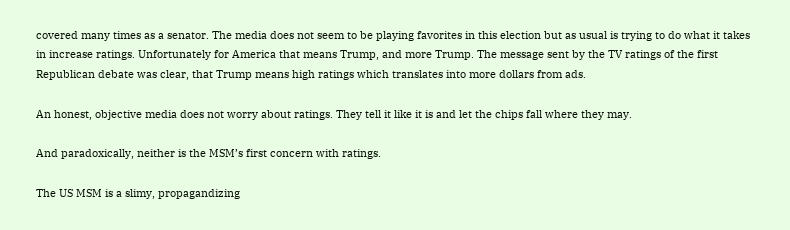covered many times as a senator. The media does not seem to be playing favorites in this election but as usual is trying to do what it takes in increase ratings. Unfortunately for America that means Trump, and more Trump. The message sent by the TV ratings of the first Republican debate was clear, that Trump means high ratings which translates into more dollars from ads.

An honest, objective media does not worry about ratings. They tell it like it is and let the chips fall where they may.

And paradoxically, neither is the MSM’s first concern with ratings.

The US MSM is a slimy, propagandizing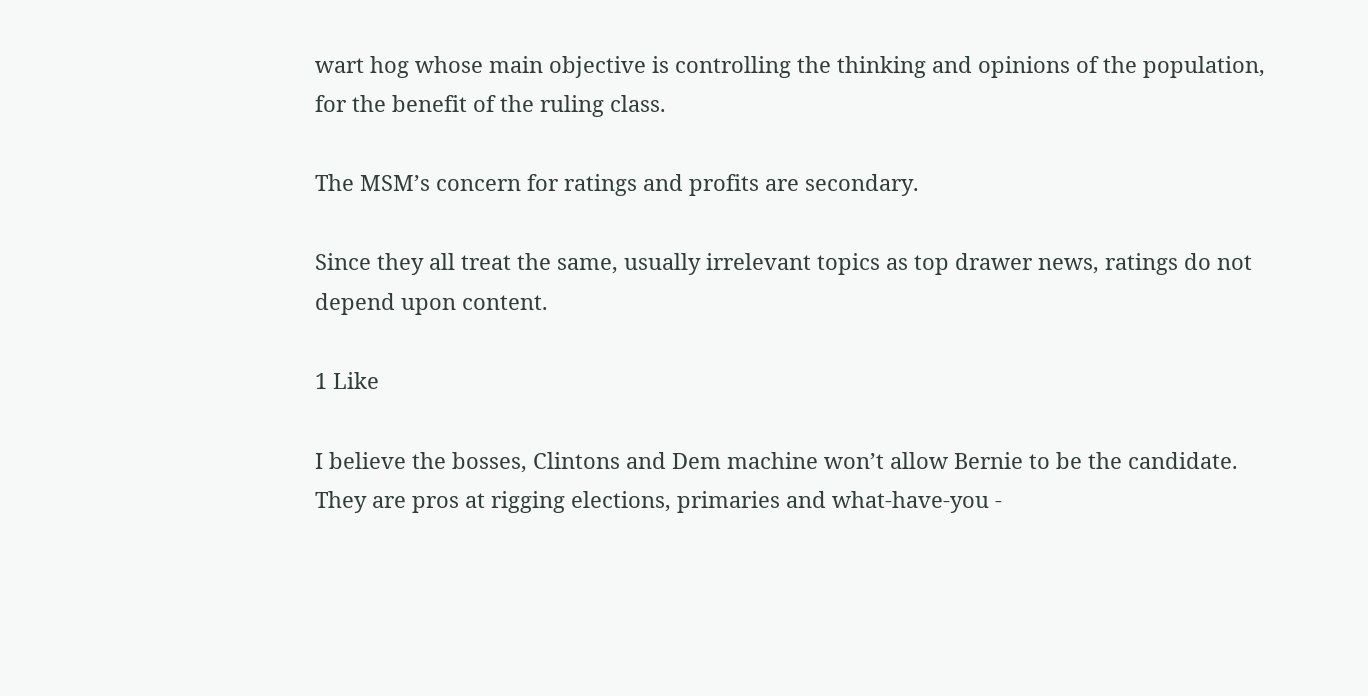wart hog whose main objective is controlling the thinking and opinions of the population, for the benefit of the ruling class.

The MSM’s concern for ratings and profits are secondary.

Since they all treat the same, usually irrelevant topics as top drawer news, ratings do not depend upon content.

1 Like

I believe the bosses, Clintons and Dem machine won’t allow Bernie to be the candidate. They are pros at rigging elections, primaries and what-have-you -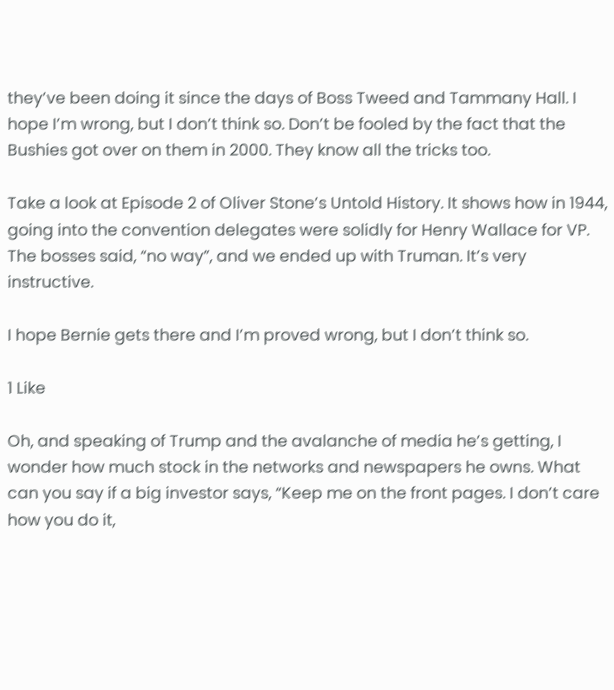they’ve been doing it since the days of Boss Tweed and Tammany Hall. I hope I’m wrong, but I don’t think so. Don’t be fooled by the fact that the Bushies got over on them in 2000. They know all the tricks too.

Take a look at Episode 2 of Oliver Stone’s Untold History. It shows how in 1944, going into the convention delegates were solidly for Henry Wallace for VP. The bosses said, “no way”, and we ended up with Truman. It’s very instructive.

I hope Bernie gets there and I’m proved wrong, but I don’t think so.

1 Like

Oh, and speaking of Trump and the avalanche of media he’s getting, I wonder how much stock in the networks and newspapers he owns. What can you say if a big investor says, “Keep me on the front pages. I don’t care how you do it,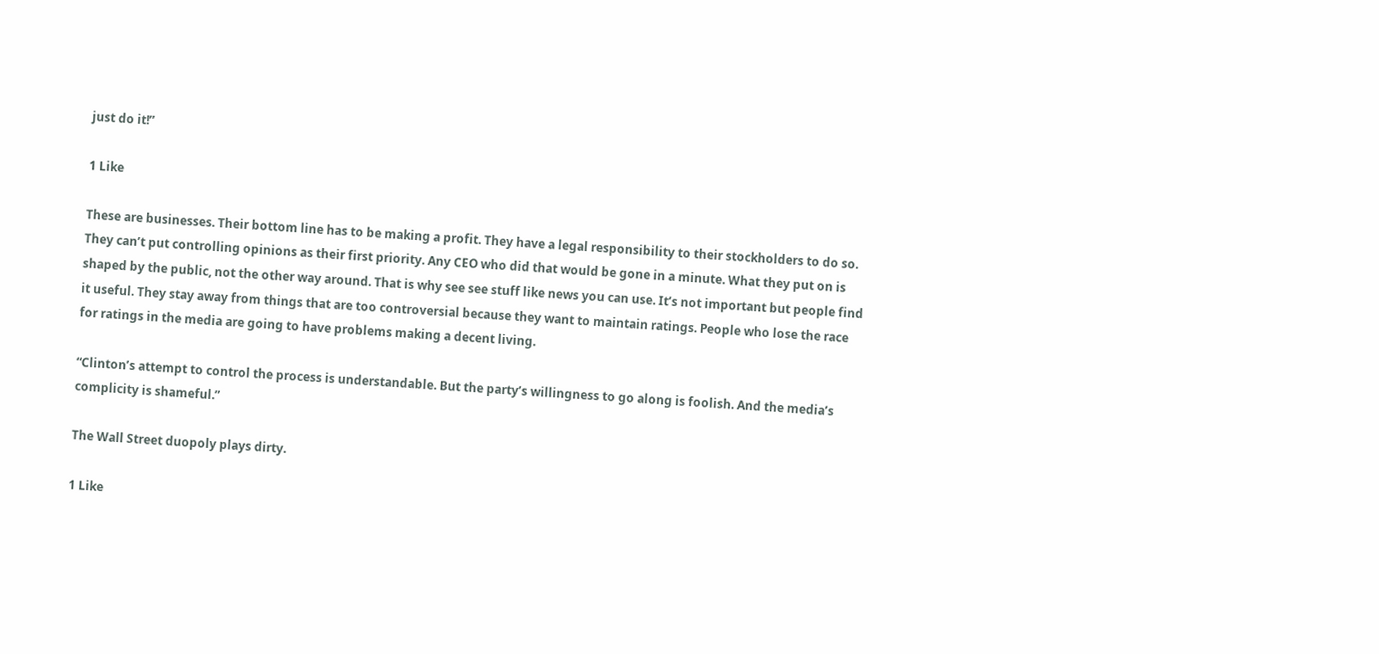just do it!”

1 Like

These are businesses. Their bottom line has to be making a profit. They have a legal responsibility to their stockholders to do so. They can’t put controlling opinions as their first priority. Any CEO who did that would be gone in a minute. What they put on is shaped by the public, not the other way around. That is why see see stuff like news you can use. It’s not important but people find it useful. They stay away from things that are too controversial because they want to maintain ratings. People who lose the race for ratings in the media are going to have problems making a decent living.

“Clinton’s attempt to control the process is understandable. But the party’s willingness to go along is foolish. And the media’s complicity is shameful.”

The Wall Street duopoly plays dirty.

1 Like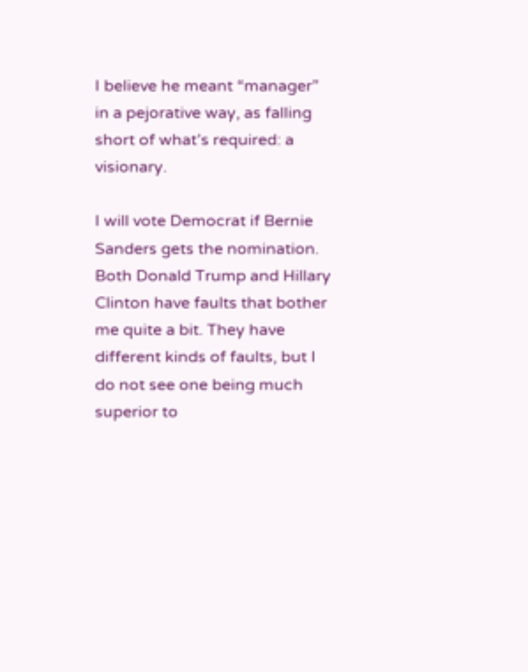I believe he meant “manager” in a pejorative way, as falling short of what’s required: a visionary.

I will vote Democrat if Bernie Sanders gets the nomination. Both Donald Trump and Hillary Clinton have faults that bother me quite a bit. They have different kinds of faults, but I do not see one being much superior to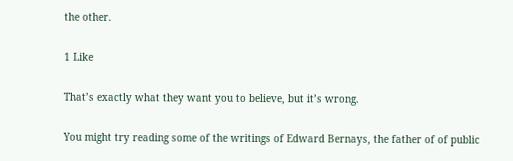the other.

1 Like

That’s exactly what they want you to believe, but it’s wrong.

You might try reading some of the writings of Edward Bernays, the father of of public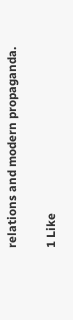relations and modern propaganda.

1 Like